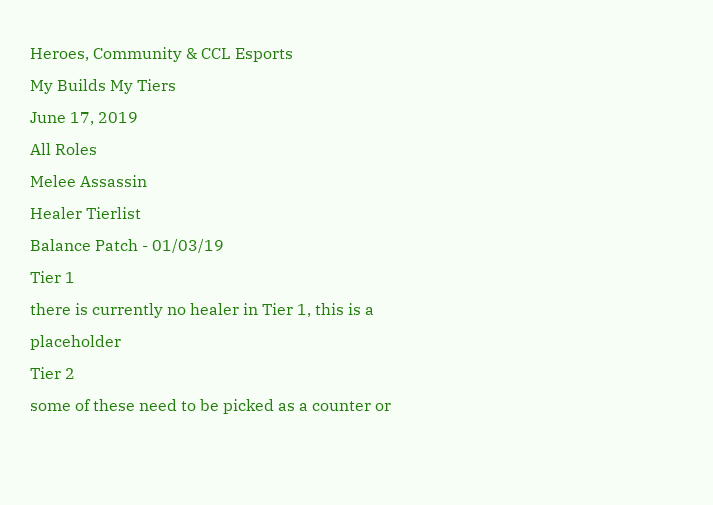Heroes, Community & CCL Esports
My Builds My Tiers
June 17, 2019
All Roles
Melee Assassin
Healer Tierlist
Balance Patch - 01/03/19
Tier 1
there is currently no healer in Tier 1, this is a placeholder
Tier 2
some of these need to be picked as a counter or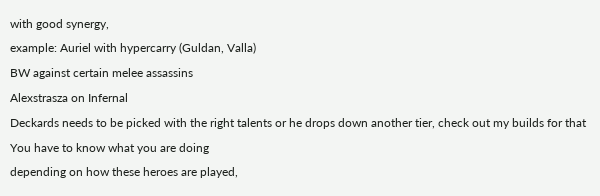with good synergy,
example: Auriel with hypercarry (Guldan, Valla)
BW against certain melee assassins
Alexstrasza on Infernal
Deckards needs to be picked with the right talents or he drops down another tier, check out my builds for that
You have to know what you are doing
depending on how these heroes are played,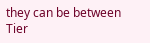they can be between Tier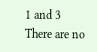1 and 3
There are no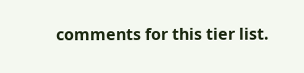comments for this tier list.